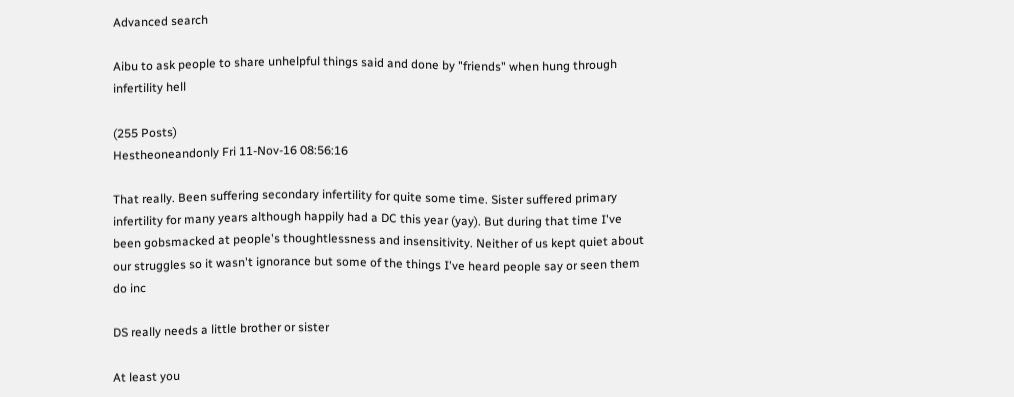Advanced search

Aibu to ask people to share unhelpful things said and done by "friends" when hung through infertility hell

(255 Posts)
Hestheoneandonly Fri 11-Nov-16 08:56:16

That really. Been suffering secondary infertility for quite some time. Sister suffered primary infertility for many years although happily had a DC this year (yay). But during that time I've been gobsmacked at people's thoughtlessness and insensitivity. Neither of us kept quiet about our struggles so it wasn't ignorance but some of the things I've heard people say or seen them do inc

DS really needs a little brother or sister

At least you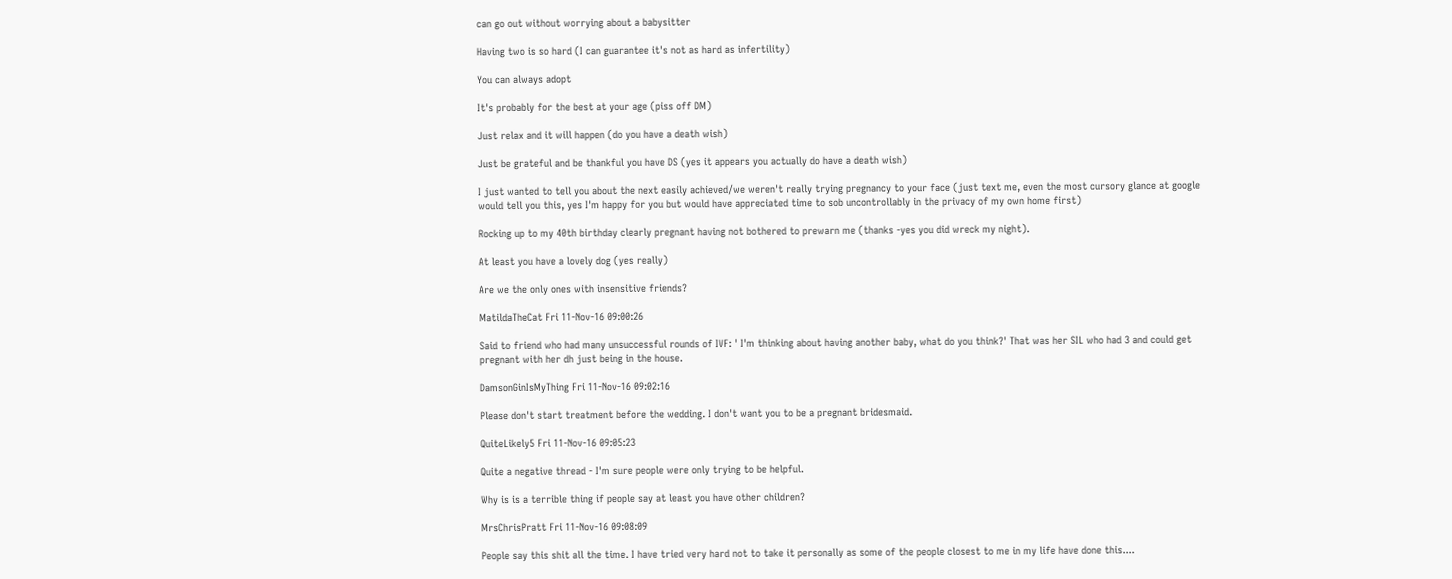can go out without worrying about a babysitter

Having two is so hard (I can guarantee it's not as hard as infertility)

You can always adopt

It's probably for the best at your age (piss off DM)

Just relax and it will happen (do you have a death wish)

Just be grateful and be thankful you have DS (yes it appears you actually do have a death wish)

I just wanted to tell you about the next easily achieved/we weren't really trying pregnancy to your face (just text me, even the most cursory glance at google would tell you this, yes I'm happy for you but would have appreciated time to sob uncontrollably in the privacy of my own home first)

Rocking up to my 40th birthday clearly pregnant having not bothered to prewarn me (thanks -yes you did wreck my night).

At least you have a lovely dog (yes really)

Are we the only ones with insensitive friends?

MatildaTheCat Fri 11-Nov-16 09:00:26

Said to friend who had many unsuccessful rounds of IVF: ' I'm thinking about having another baby, what do you think?' That was her SIL who had 3 and could get pregnant with her dh just being in the house.

DamsonGinIsMyThing Fri 11-Nov-16 09:02:16

Please don't start treatment before the wedding. I don't want you to be a pregnant bridesmaid.

QuiteLikely5 Fri 11-Nov-16 09:05:23

Quite a negative thread - I'm sure people were only trying to be helpful.

Why is is a terrible thing if people say at least you have other children?

MrsChrisPratt Fri 11-Nov-16 09:08:09

People say this shit all the time. I have tried very hard not to take it personally as some of the people closest to me in my life have done this....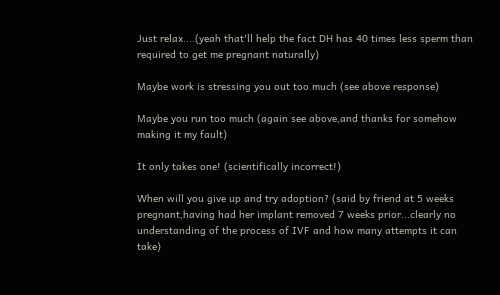Just relax....(yeah that'll help the fact DH has 40 times less sperm than required to get me pregnant naturally)

Maybe work is stressing you out too much (see above response)

Maybe you run too much (again see above,and thanks for somehow making it my fault)

It only takes one! (scientifically incorrect!)

When will you give up and try adoption? (said by friend at 5 weeks pregnant,having had her implant removed 7 weeks prior...clearly no understanding of the process of IVF and how many attempts it can take)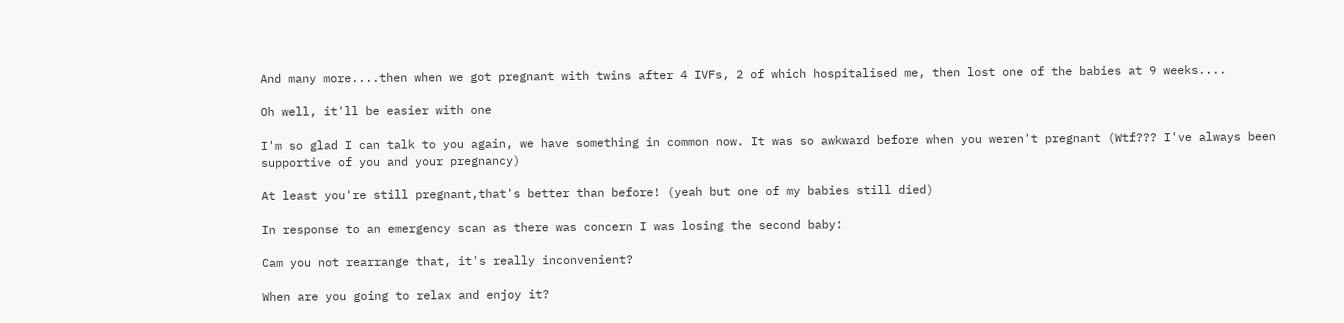And many more....then when we got pregnant with twins after 4 IVFs, 2 of which hospitalised me, then lost one of the babies at 9 weeks....

Oh well, it'll be easier with one

I'm so glad I can talk to you again, we have something in common now. It was so awkward before when you weren't pregnant (Wtf??? I've always been supportive of you and your pregnancy)

At least you're still pregnant,that's better than before! (yeah but one of my babies still died)

In response to an emergency scan as there was concern I was losing the second baby:

Cam you not rearrange that, it's really inconvenient?

When are you going to relax and enjoy it?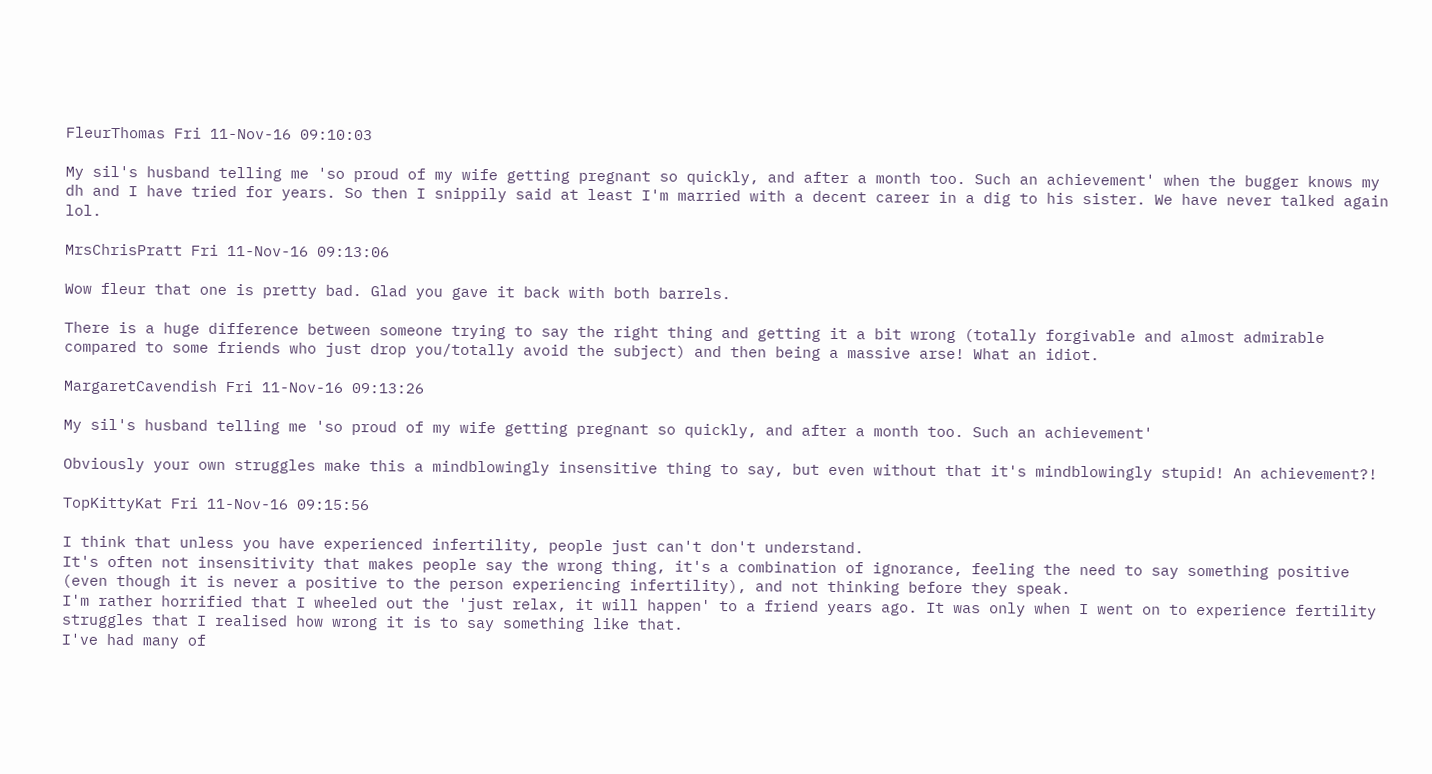FleurThomas Fri 11-Nov-16 09:10:03

My sil's husband telling me 'so proud of my wife getting pregnant so quickly, and after a month too. Such an achievement' when the bugger knows my dh and I have tried for years. So then I snippily said at least I'm married with a decent career in a dig to his sister. We have never talked again lol.

MrsChrisPratt Fri 11-Nov-16 09:13:06

Wow fleur that one is pretty bad. Glad you gave it back with both barrels.

There is a huge difference between someone trying to say the right thing and getting it a bit wrong (totally forgivable and almost admirable compared to some friends who just drop you/totally avoid the subject) and then being a massive arse! What an idiot.

MargaretCavendish Fri 11-Nov-16 09:13:26

My sil's husband telling me 'so proud of my wife getting pregnant so quickly, and after a month too. Such an achievement'

Obviously your own struggles make this a mindblowingly insensitive thing to say, but even without that it's mindblowingly stupid! An achievement?!

TopKittyKat Fri 11-Nov-16 09:15:56

I think that unless you have experienced infertility, people just can't don't understand.
It's often not insensitivity that makes people say the wrong thing, it's a combination of ignorance, feeling the need to say something positive (even though it is never a positive to the person experiencing infertility), and not thinking before they speak.
I'm rather horrified that I wheeled out the 'just relax, it will happen' to a friend years ago. It was only when I went on to experience fertility struggles that I realised how wrong it is to say something like that.
I've had many of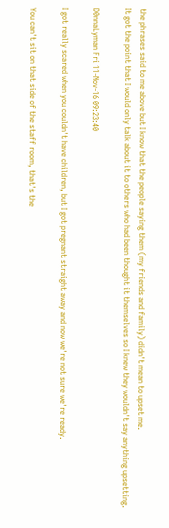the phrases said to me above but I know that the people saying them (my friends and family) didn't mean to upset me.
It got the point that I would only talk about it to others who had been thought it themselves so I knew they wouldn't say anything upsetting.

D0nnaLyman Fri 11-Nov-16 09:23:40

I got really scared when you couldn't have children, but I got pregnant straight away and now we're not sure we're ready.

You can't sit on that side of the staff room, that's the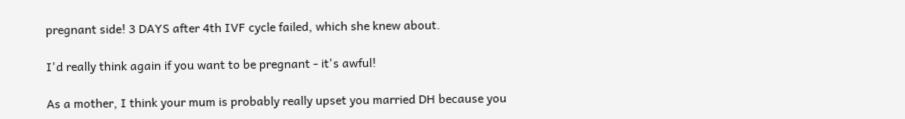pregnant side! 3 DAYS after 4th IVF cycle failed, which she knew about.

I'd really think again if you want to be pregnant - it's awful!

As a mother, I think your mum is probably really upset you married DH because you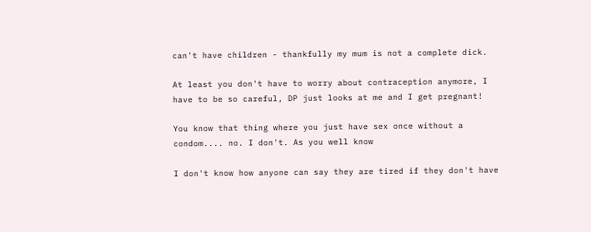can't have children - thankfully my mum is not a complete dick.

At least you don't have to worry about contraception anymore, I have to be so careful, DP just looks at me and I get pregnant!

You know that thing where you just have sex once without a condom.... no. I don't. As you well know

I don't know how anyone can say they are tired if they don't have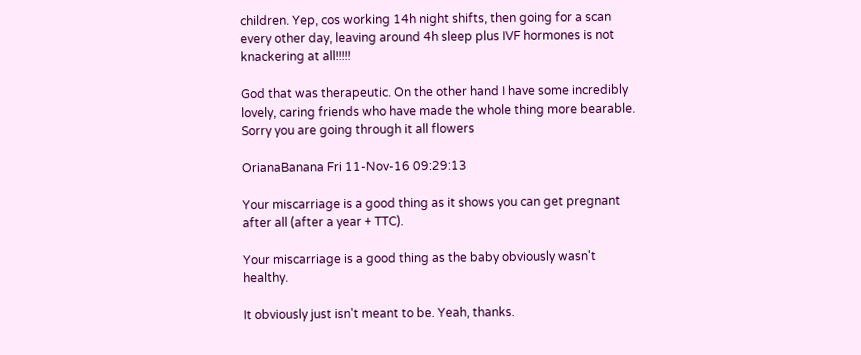children. Yep, cos working 14h night shifts, then going for a scan every other day, leaving around 4h sleep plus IVF hormones is not knackering at all!!!!!

God that was therapeutic. On the other hand I have some incredibly lovely, caring friends who have made the whole thing more bearable. Sorry you are going through it all flowers

OrianaBanana Fri 11-Nov-16 09:29:13

Your miscarriage is a good thing as it shows you can get pregnant after all (after a year + TTC).

Your miscarriage is a good thing as the baby obviously wasn't healthy.

It obviously just isn't meant to be. Yeah, thanks.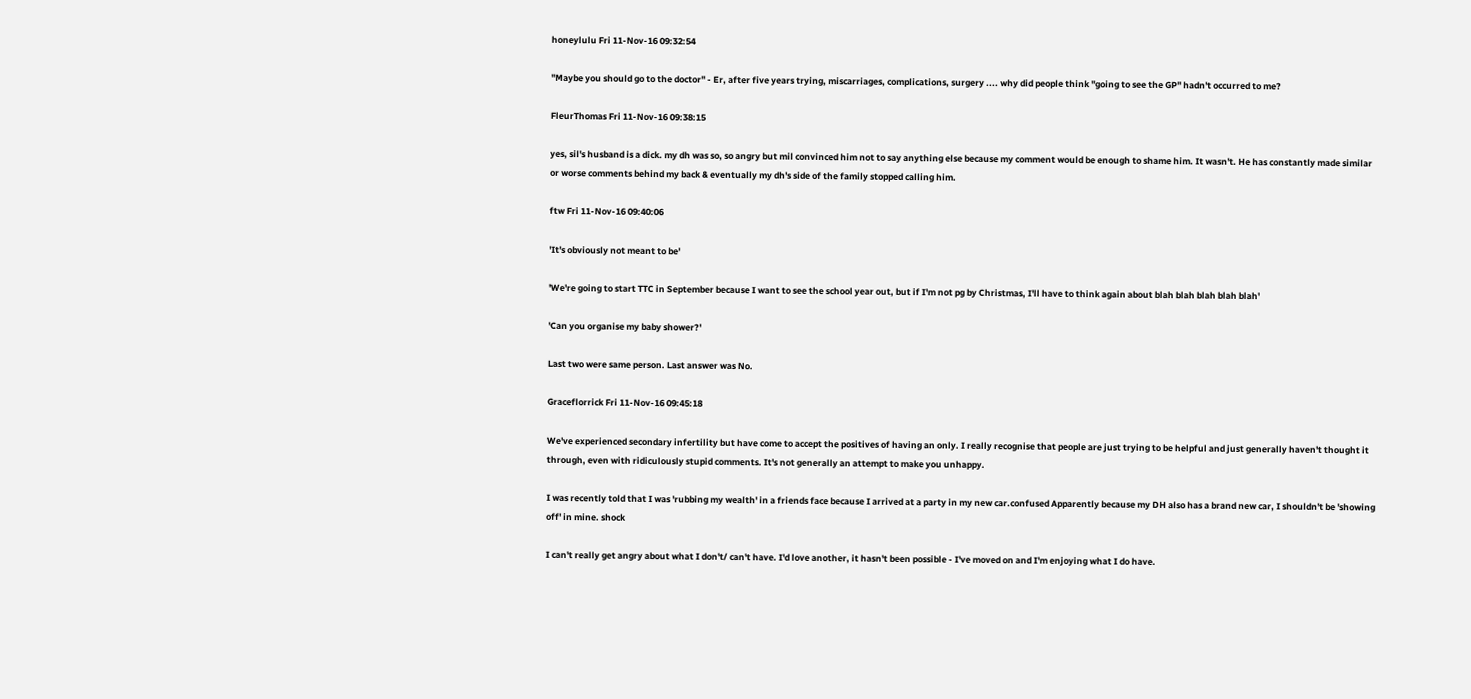honeylulu Fri 11-Nov-16 09:32:54

"Maybe you should go to the doctor" - Er, after five years trying, miscarriages, complications, surgery .... why did people think "going to see the GP" hadn't occurred to me?

FleurThomas Fri 11-Nov-16 09:38:15

yes, sil's husband is a dick. my dh was so, so angry but mil convinced him not to say anything else because my comment would be enough to shame him. It wasn't. He has constantly made similar or worse comments behind my back & eventually my dh's side of the family stopped calling him.

ftw Fri 11-Nov-16 09:40:06

'It's obviously not meant to be'

'We're going to start TTC in September because I want to see the school year out, but if I'm not pg by Christmas, I'll have to think again about blah blah blah blah blah'

'Can you organise my baby shower?'

Last two were same person. Last answer was No.

Graceflorrick Fri 11-Nov-16 09:45:18

We've experienced secondary infertility but have come to accept the positives of having an only. I really recognise that people are just trying to be helpful and just generally haven't thought it through, even with ridiculously stupid comments. It's not generally an attempt to make you unhappy.

I was recently told that I was 'rubbing my wealth' in a friends face because I arrived at a party in my new car.confused Apparently because my DH also has a brand new car, I shouldn't be 'showing off' in mine. shock

I can't really get angry about what I don't/ can't have. I'd love another, it hasn't been possible - I've moved on and I'm enjoying what I do have.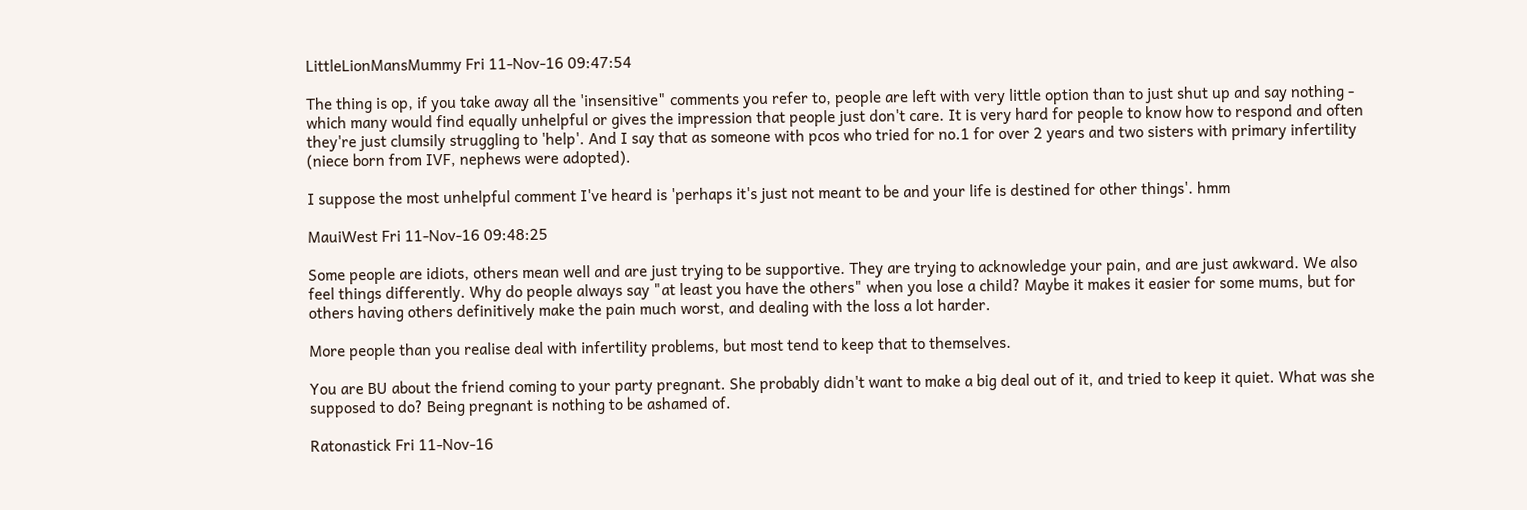LittleLionMansMummy Fri 11-Nov-16 09:47:54

The thing is op, if you take away all the 'insensitive" comments you refer to, people are left with very little option than to just shut up and say nothing - which many would find equally unhelpful or gives the impression that people just don't care. It is very hard for people to know how to respond and often they're just clumsily struggling to 'help'. And I say that as someone with pcos who tried for no.1 for over 2 years and two sisters with primary infertility (niece born from IVF, nephews were adopted).

I suppose the most unhelpful comment I've heard is 'perhaps it's just not meant to be and your life is destined for other things'. hmm

MauiWest Fri 11-Nov-16 09:48:25

Some people are idiots, others mean well and are just trying to be supportive. They are trying to acknowledge your pain, and are just awkward. We also feel things differently. Why do people always say "at least you have the others" when you lose a child? Maybe it makes it easier for some mums, but for others having others definitively make the pain much worst, and dealing with the loss a lot harder.

More people than you realise deal with infertility problems, but most tend to keep that to themselves.

You are BU about the friend coming to your party pregnant. She probably didn't want to make a big deal out of it, and tried to keep it quiet. What was she supposed to do? Being pregnant is nothing to be ashamed of.

Ratonastick Fri 11-Nov-16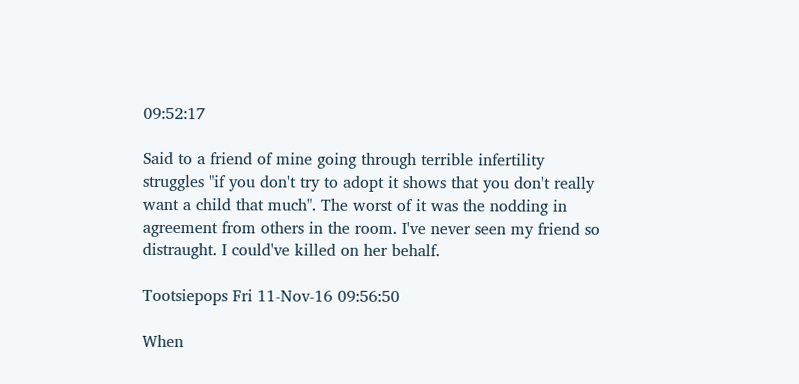09:52:17

Said to a friend of mine going through terrible infertility struggles "if you don't try to adopt it shows that you don't really want a child that much". The worst of it was the nodding in agreement from others in the room. I've never seen my friend so distraught. I could've killed on her behalf.

Tootsiepops Fri 11-Nov-16 09:56:50

When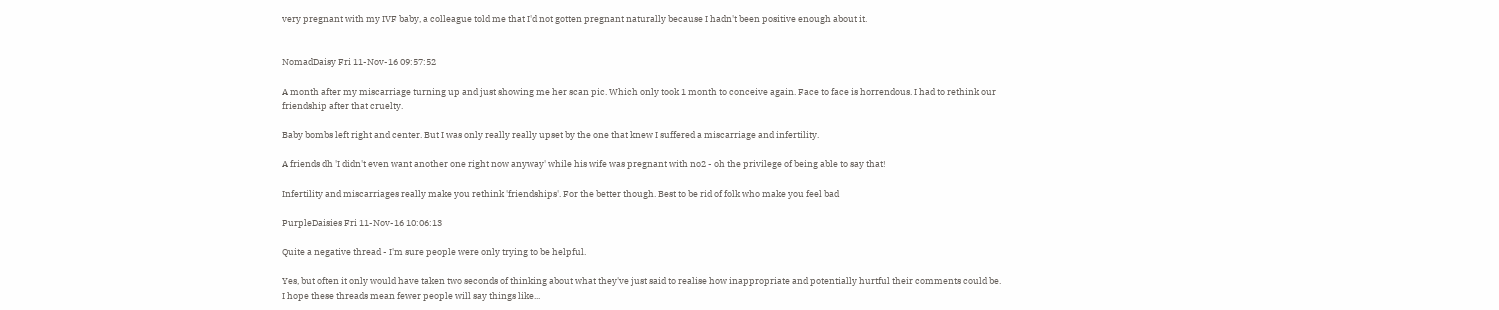very pregnant with my IVF baby, a colleague told me that I'd not gotten pregnant naturally because I hadn't been positive enough about it.


NomadDaisy Fri 11-Nov-16 09:57:52

A month after my miscarriage turning up and just showing me her scan pic. Which only took 1 month to conceive again. Face to face is horrendous. I had to rethink our friendship after that cruelty.

Baby bombs left right and center. But I was only really really upset by the one that knew I suffered a miscarriage and infertility.

A friends dh 'I didn't even want another one right now anyway' while his wife was pregnant with no2 - oh the privilege of being able to say that!

Infertility and miscarriages really make you rethink 'friendships'. For the better though. Best to be rid of folk who make you feel bad

PurpleDaisies Fri 11-Nov-16 10:06:13

Quite a negative thread - I'm sure people were only trying to be helpful.

Yes, but often it only would have taken two seconds of thinking about what they've just said to realise how inappropriate and potentially hurtful their comments could be. I hope these threads mean fewer people will say things like...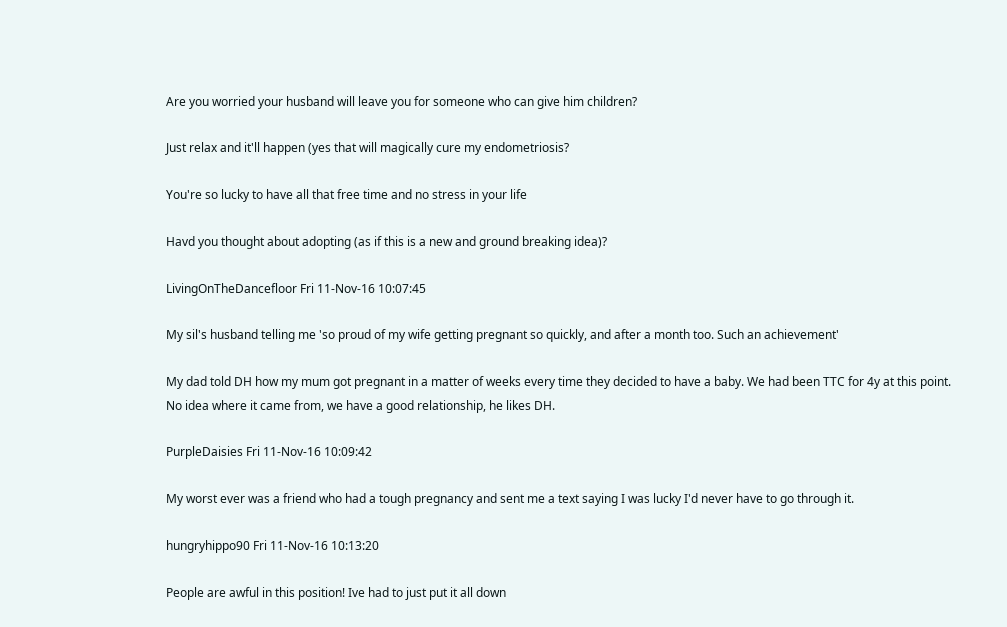Are you worried your husband will leave you for someone who can give him children?

Just relax and it'll happen (yes that will magically cure my endometriosis?

You're so lucky to have all that free time and no stress in your life

Havd you thought about adopting (as if this is a new and ground breaking idea)?

LivingOnTheDancefloor Fri 11-Nov-16 10:07:45

My sil's husband telling me 'so proud of my wife getting pregnant so quickly, and after a month too. Such an achievement'

My dad told DH how my mum got pregnant in a matter of weeks every time they decided to have a baby. We had been TTC for 4y at this point.
No idea where it came from, we have a good relationship, he likes DH.

PurpleDaisies Fri 11-Nov-16 10:09:42

My worst ever was a friend who had a tough pregnancy and sent me a text saying I was lucky I'd never have to go through it.

hungryhippo90 Fri 11-Nov-16 10:13:20

People are awful in this position! Ive had to just put it all down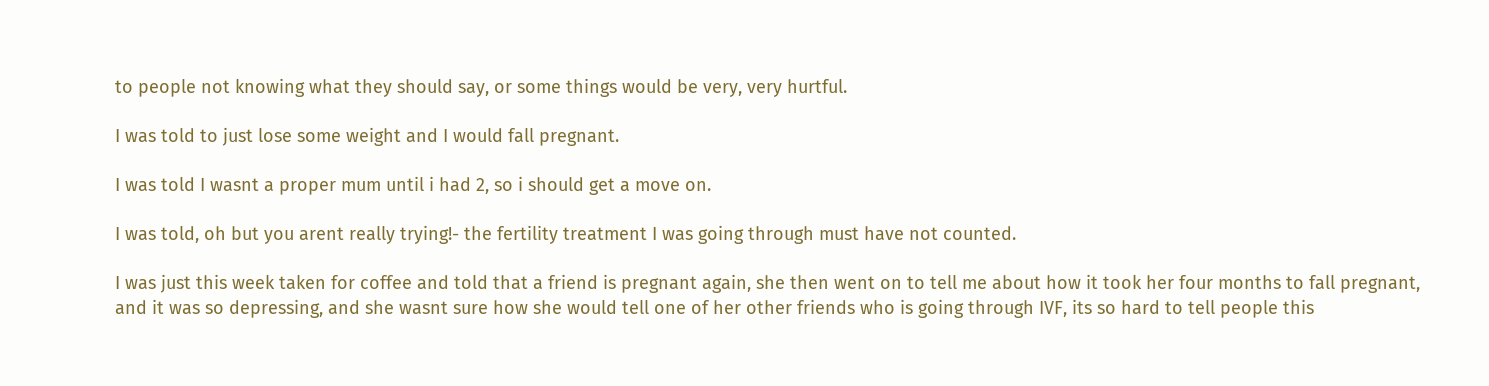to people not knowing what they should say, or some things would be very, very hurtful.

I was told to just lose some weight and I would fall pregnant.

I was told I wasnt a proper mum until i had 2, so i should get a move on.

I was told, oh but you arent really trying!- the fertility treatment I was going through must have not counted.

I was just this week taken for coffee and told that a friend is pregnant again, she then went on to tell me about how it took her four months to fall pregnant, and it was so depressing, and she wasnt sure how she would tell one of her other friends who is going through IVF, its so hard to tell people this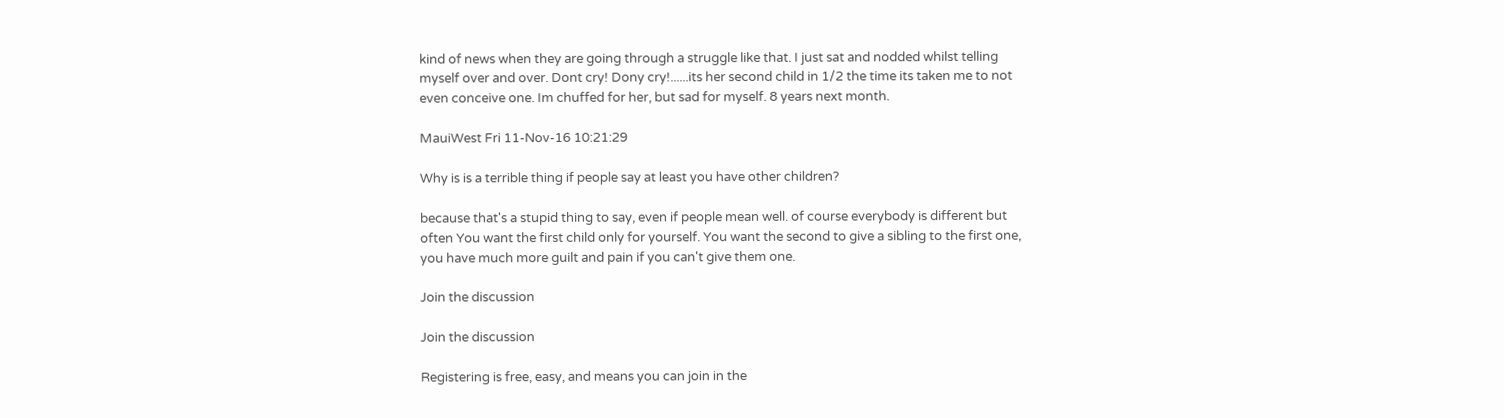kind of news when they are going through a struggle like that. I just sat and nodded whilst telling myself over and over. Dont cry! Dony cry!......its her second child in 1/2 the time its taken me to not even conceive one. Im chuffed for her, but sad for myself. 8 years next month.

MauiWest Fri 11-Nov-16 10:21:29

Why is is a terrible thing if people say at least you have other children?

because that's a stupid thing to say, even if people mean well. of course everybody is different but often You want the first child only for yourself. You want the second to give a sibling to the first one, you have much more guilt and pain if you can't give them one.

Join the discussion

Join the discussion

Registering is free, easy, and means you can join in the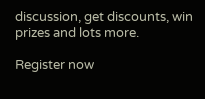discussion, get discounts, win prizes and lots more.

Register now